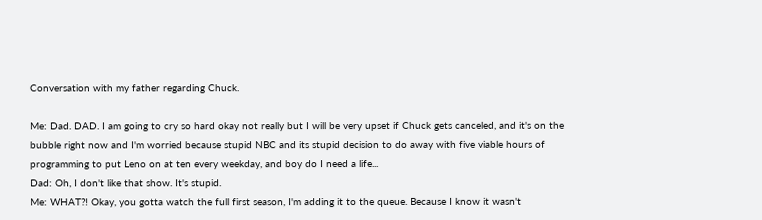Conversation with my father regarding Chuck.

Me: Dad. DAD. I am going to cry so hard okay not really but I will be very upset if Chuck gets canceled, and it's on the bubble right now and I'm worried because stupid NBC and its stupid decision to do away with five viable hours of programming to put Leno on at ten every weekday, and boy do I need a life...
Dad: Oh, I don't like that show. It's stupid.
Me: WHAT?! Okay, you gotta watch the full first season, I'm adding it to the queue. Because I know it wasn't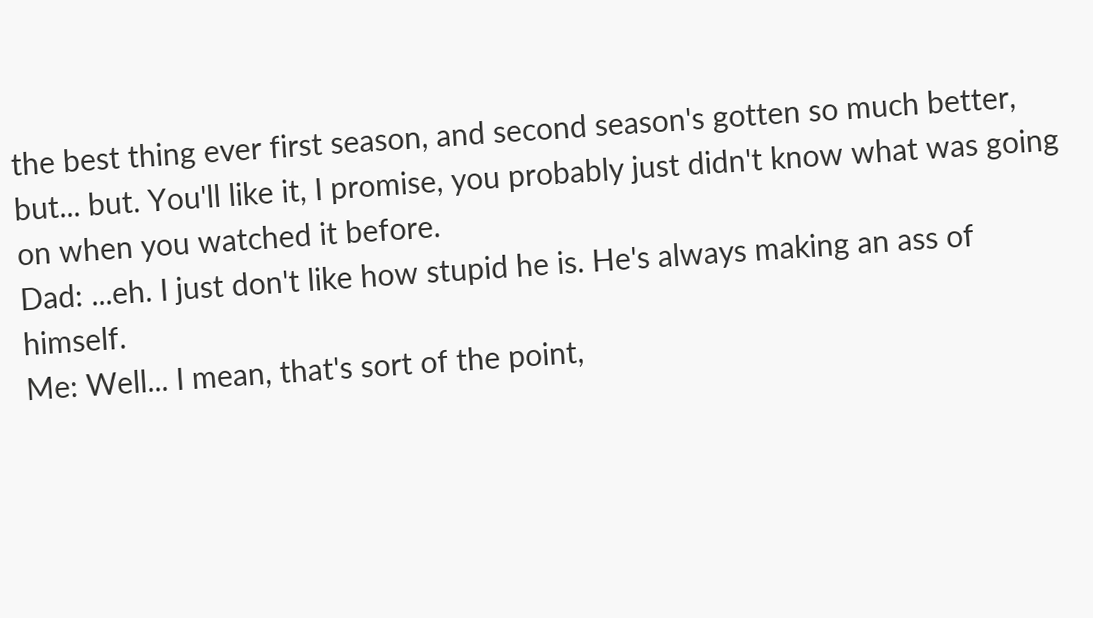the best thing ever first season, and second season's gotten so much better, but... but. You'll like it, I promise, you probably just didn't know what was going on when you watched it before.
Dad: ...eh. I just don't like how stupid he is. He's always making an ass of himself.
Me: Well... I mean, that's sort of the point,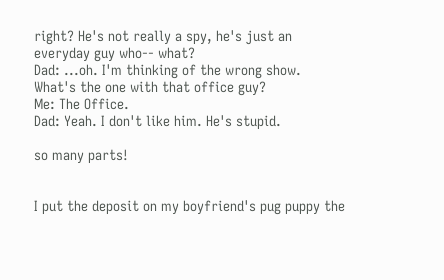right? He's not really a spy, he's just an everyday guy who-- what?
Dad: ...oh. I'm thinking of the wrong show. What's the one with that office guy?
Me: The Office.
Dad: Yeah. I don't like him. He's stupid.

so many parts!


I put the deposit on my boyfriend's pug puppy the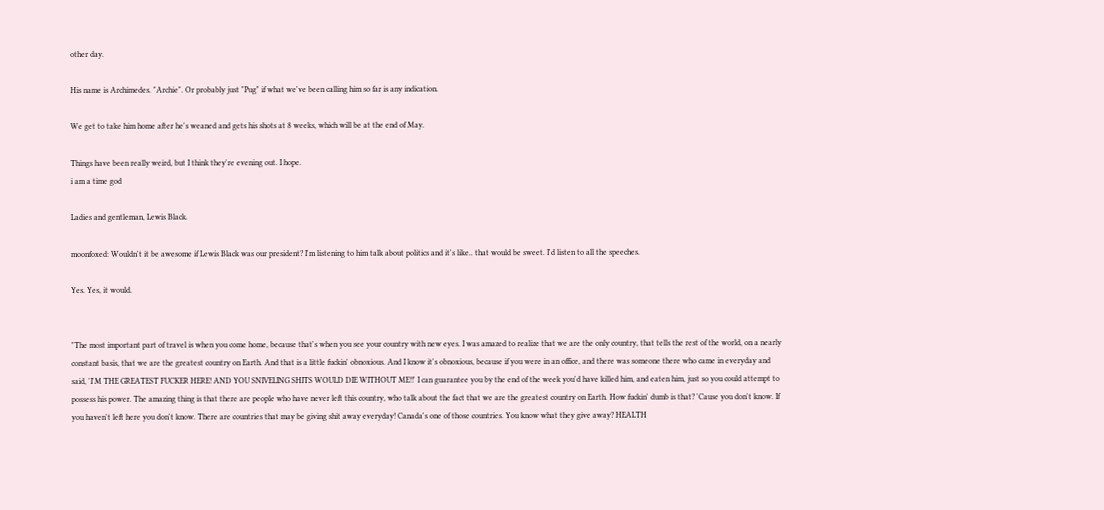other day.

His name is Archimedes. "Archie". Or probably just "Pug" if what we've been calling him so far is any indication.

We get to take him home after he's weaned and gets his shots at 8 weeks, which will be at the end of May.

Things have been really weird, but I think they're evening out. I hope.
i am a time god

Ladies and gentleman, Lewis Black.

moonfoxed: Wouldn't it be awesome if Lewis Black was our president? I'm listening to him talk about politics and it's like.. that would be sweet. I'd listen to all the speeches.

Yes. Yes, it would.


"The most important part of travel is when you come home, because that's when you see your country with new eyes. I was amazed to realize that we are the only country, that tells the rest of the world, on a nearly constant basis, that we are the greatest country on Earth. And that is a little fuckin' obnoxious. And I know it's obnoxious, because if you were in an office, and there was someone there who came in everyday and said, 'I'M THE GREATEST FUCKER HERE! AND YOU SNIVELING SHITS WOULD DIE WITHOUT ME!!' I can guarantee you by the end of the week you'd have killed him, and eaten him, just so you could attempt to possess his power. The amazing thing is that there are people who have never left this country, who talk about the fact that we are the greatest country on Earth. How fuckin' dumb is that? 'Cause you don't know. If you haven't left here you don't know. There are countries that may be giving shit away everyday! Canada's one of those countries. You know what they give away? HEALTH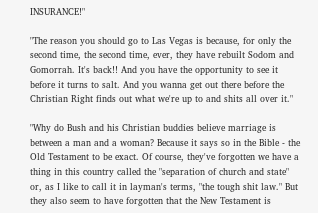INSURANCE!"

"The reason you should go to Las Vegas is because, for only the second time, the second time, ever, they have rebuilt Sodom and Gomorrah. It's back!! And you have the opportunity to see it before it turns to salt. And you wanna get out there before the Christian Right finds out what we're up to and shits all over it."

"Why do Bush and his Christian buddies believe marriage is between a man and a woman? Because it says so in the Bible - the Old Testament to be exact. Of course, they've forgotten we have a thing in this country called the "separation of church and state" or, as I like to call it in layman's terms, "the tough shit law." But they also seem to have forgotten that the New Testament is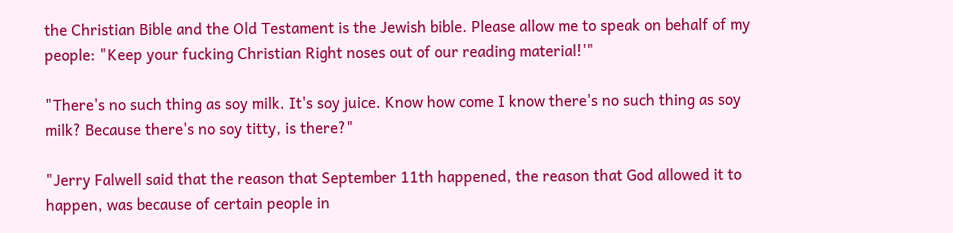the Christian Bible and the Old Testament is the Jewish bible. Please allow me to speak on behalf of my people: "Keep your fucking Christian Right noses out of our reading material!'"

"There's no such thing as soy milk. It's soy juice. Know how come I know there's no such thing as soy milk? Because there's no soy titty, is there?"

"Jerry Falwell said that the reason that September 11th happened, the reason that God allowed it to happen, was because of certain people in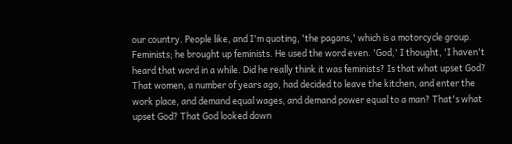our country. People like, and I'm quoting, 'the pagans,' which is a motorcycle group. Feminists; he brought up feminists. He used the word even. 'God,' I thought, 'I haven't heard that word in a while. Did he really think it was feminists? Is that what upset God? That women, a number of years ago, had decided to leave the kitchen, and enter the work place, and demand equal wages, and demand power equal to a man? That's what upset God? That God looked down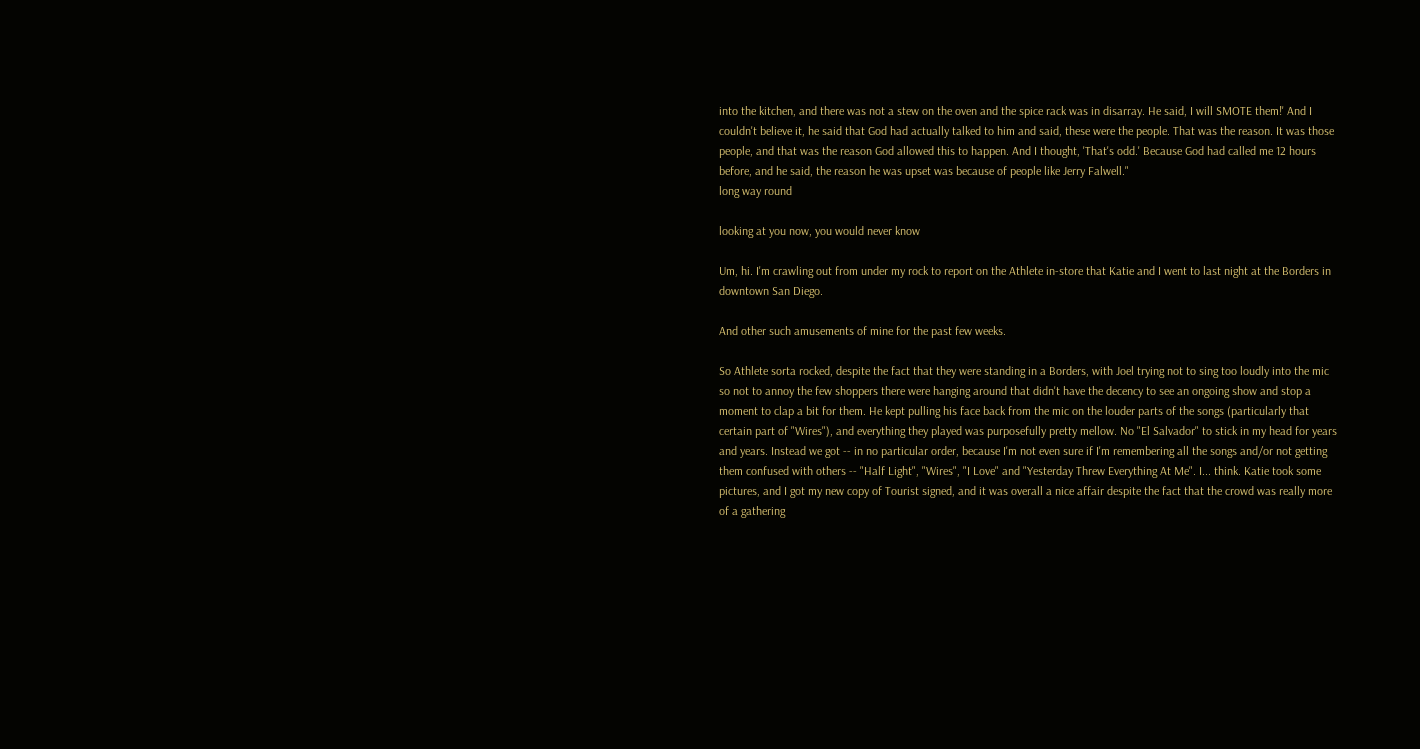into the kitchen, and there was not a stew on the oven and the spice rack was in disarray. He said, I will SMOTE them!' And I couldn't believe it, he said that God had actually talked to him and said, these were the people. That was the reason. It was those people, and that was the reason God allowed this to happen. And I thought, 'That's odd.' Because God had called me 12 hours before, and he said, the reason he was upset was because of people like Jerry Falwell."
long way round

looking at you now, you would never know

Um, hi. I'm crawling out from under my rock to report on the Athlete in-store that Katie and I went to last night at the Borders in downtown San Diego.

And other such amusements of mine for the past few weeks.

So Athlete sorta rocked, despite the fact that they were standing in a Borders, with Joel trying not to sing too loudly into the mic so not to annoy the few shoppers there were hanging around that didn't have the decency to see an ongoing show and stop a moment to clap a bit for them. He kept pulling his face back from the mic on the louder parts of the songs (particularly that certain part of "Wires"), and everything they played was purposefully pretty mellow. No "El Salvador" to stick in my head for years and years. Instead we got -- in no particular order, because I'm not even sure if I'm remembering all the songs and/or not getting them confused with others -- "Half Light", "Wires", "I Love" and "Yesterday Threw Everything At Me". I... think. Katie took some pictures, and I got my new copy of Tourist signed, and it was overall a nice affair despite the fact that the crowd was really more of a gathering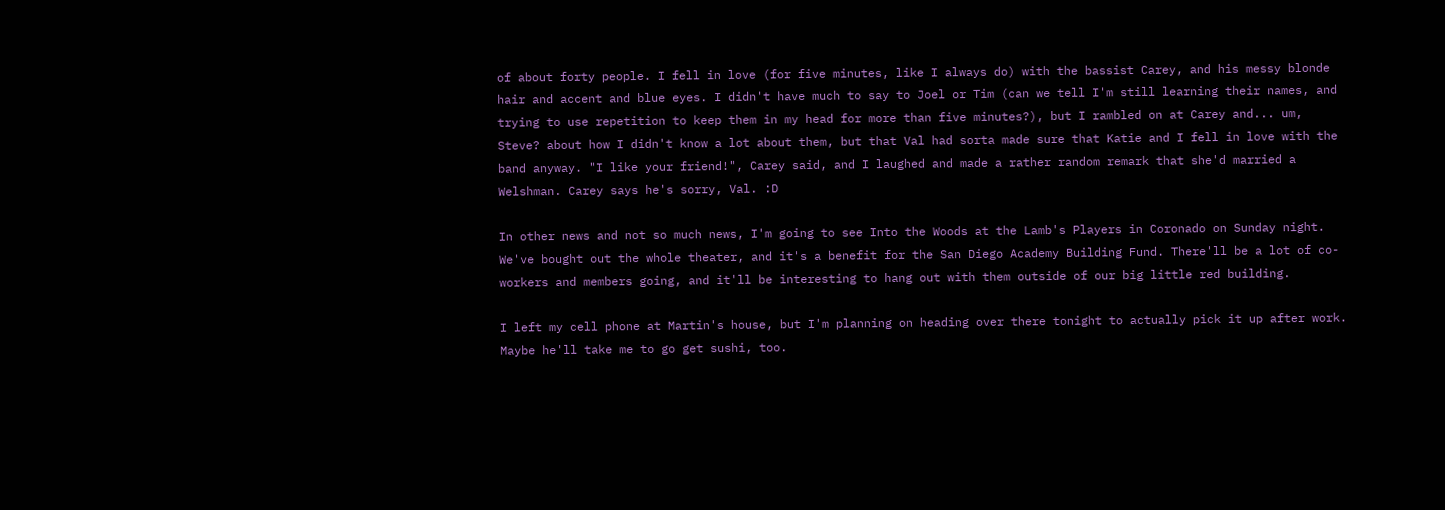of about forty people. I fell in love (for five minutes, like I always do) with the bassist Carey, and his messy blonde hair and accent and blue eyes. I didn't have much to say to Joel or Tim (can we tell I'm still learning their names, and trying to use repetition to keep them in my head for more than five minutes?), but I rambled on at Carey and... um, Steve? about how I didn't know a lot about them, but that Val had sorta made sure that Katie and I fell in love with the band anyway. "I like your friend!", Carey said, and I laughed and made a rather random remark that she'd married a Welshman. Carey says he's sorry, Val. :D

In other news and not so much news, I'm going to see Into the Woods at the Lamb's Players in Coronado on Sunday night. We've bought out the whole theater, and it's a benefit for the San Diego Academy Building Fund. There'll be a lot of co-workers and members going, and it'll be interesting to hang out with them outside of our big little red building.

I left my cell phone at Martin's house, but I'm planning on heading over there tonight to actually pick it up after work. Maybe he'll take me to go get sushi, too.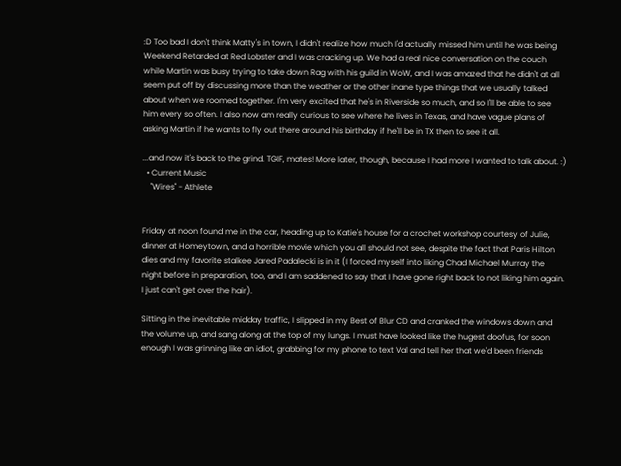:D Too bad I don't think Matty's in town, I didn't realize how much I'd actually missed him until he was being Weekend Retarded at Red Lobster and I was cracking up. We had a real nice conversation on the couch while Martin was busy trying to take down Rag with his guild in WoW, and I was amazed that he didn't at all seem put off by discussing more than the weather or the other inane type things that we usually talked about when we roomed together. I'm very excited that he's in Riverside so much, and so I'll be able to see him every so often. I also now am really curious to see where he lives in Texas, and have vague plans of asking Martin if he wants to fly out there around his birthday if he'll be in TX then to see it all.

...and now it's back to the grind. TGIF, mates! More later, though, because I had more I wanted to talk about. :)
  • Current Music
    "Wires" - Athlete


Friday at noon found me in the car, heading up to Katie's house for a crochet workshop courtesy of Julie, dinner at Homeytown, and a horrible movie which you all should not see, despite the fact that Paris Hilton dies and my favorite stalkee Jared Padalecki is in it (I forced myself into liking Chad Michael Murray the night before in preparation, too, and I am saddened to say that I have gone right back to not liking him again. I just can't get over the hair).

Sitting in the inevitable midday traffic, I slipped in my Best of Blur CD and cranked the windows down and the volume up, and sang along at the top of my lungs. I must have looked like the hugest doofus, for soon enough I was grinning like an idiot, grabbing for my phone to text Val and tell her that we'd been friends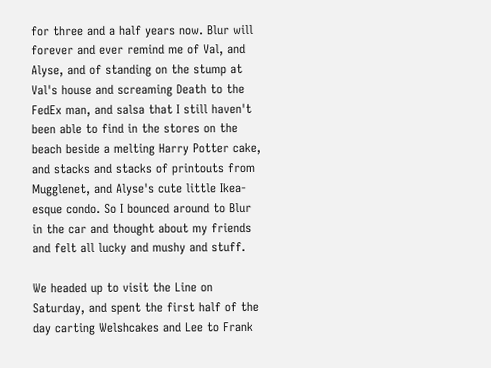for three and a half years now. Blur will forever and ever remind me of Val, and Alyse, and of standing on the stump at Val's house and screaming Death to the FedEx man, and salsa that I still haven't been able to find in the stores on the beach beside a melting Harry Potter cake, and stacks and stacks of printouts from Mugglenet, and Alyse's cute little Ikea-esque condo. So I bounced around to Blur in the car and thought about my friends and felt all lucky and mushy and stuff.

We headed up to visit the Line on Saturday, and spent the first half of the day carting Welshcakes and Lee to Frank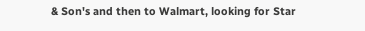& Son's and then to Walmart, looking for Star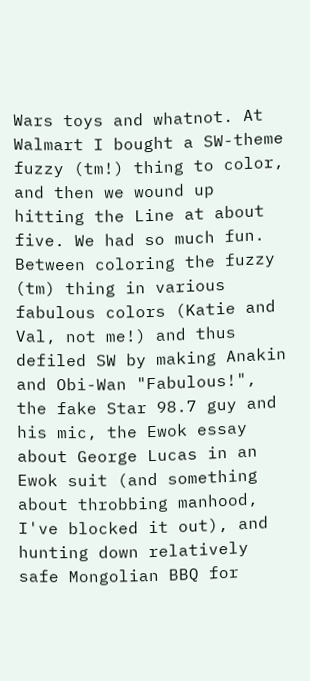Wars toys and whatnot. At Walmart I bought a SW-theme fuzzy (tm!) thing to color, and then we wound up hitting the Line at about five. We had so much fun. Between coloring the fuzzy (tm) thing in various fabulous colors (Katie and Val, not me!) and thus defiled SW by making Anakin and Obi-Wan "Fabulous!", the fake Star 98.7 guy and his mic, the Ewok essay about George Lucas in an Ewok suit (and something about throbbing manhood, I've blocked it out), and hunting down relatively safe Mongolian BBQ for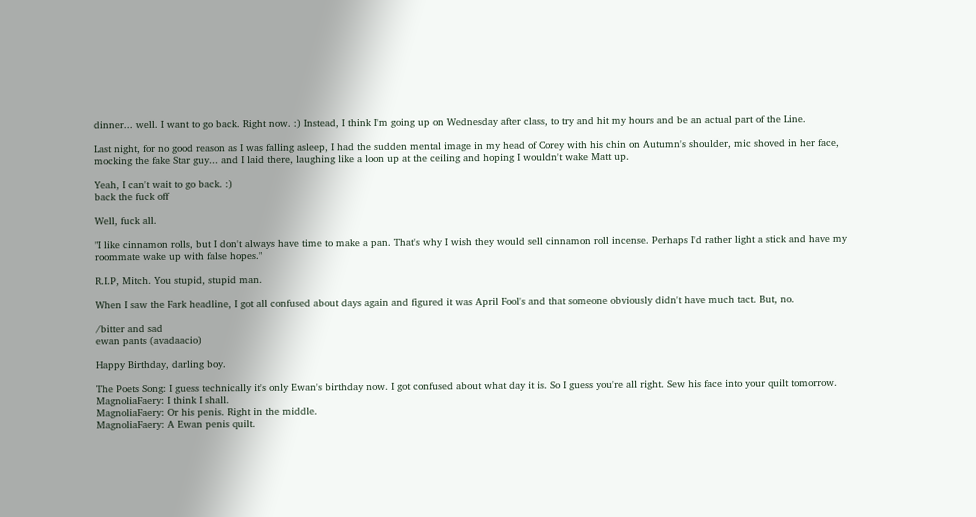dinner... well. I want to go back. Right now. :) Instead, I think I'm going up on Wednesday after class, to try and hit my hours and be an actual part of the Line.

Last night, for no good reason as I was falling asleep, I had the sudden mental image in my head of Corey with his chin on Autumn's shoulder, mic shoved in her face, mocking the fake Star guy... and I laid there, laughing like a loon up at the ceiling and hoping I wouldn't wake Matt up.

Yeah, I can't wait to go back. :)
back the fuck off

Well, fuck all.

"I like cinnamon rolls, but I don't always have time to make a pan. That's why I wish they would sell cinnamon roll incense. Perhaps I'd rather light a stick and have my roommate wake up with false hopes."

R.I.P, Mitch. You stupid, stupid man.

When I saw the Fark headline, I got all confused about days again and figured it was April Fool's and that someone obviously didn't have much tact. But, no.

/bitter and sad
ewan pants (avadaacio)

Happy Birthday, darling boy.

The Poets Song: I guess technically it's only Ewan's birthday now. I got confused about what day it is. So I guess you're all right. Sew his face into your quilt tomorrow.
MagnoliaFaery: I think I shall.
MagnoliaFaery: Or his penis. Right in the middle.
MagnoliaFaery: A Ewan penis quilt.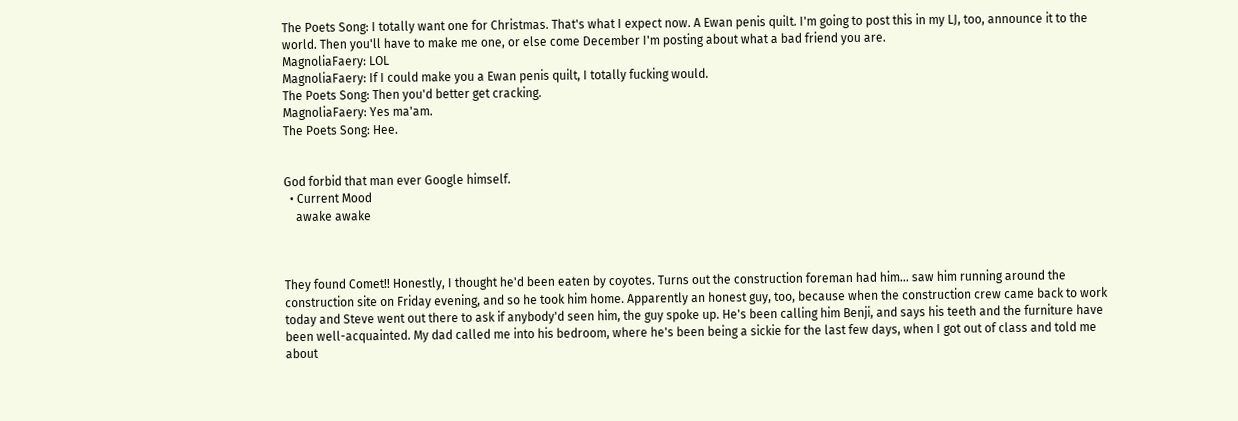The Poets Song: I totally want one for Christmas. That's what I expect now. A Ewan penis quilt. I'm going to post this in my LJ, too, announce it to the world. Then you'll have to make me one, or else come December I'm posting about what a bad friend you are.
MagnoliaFaery: LOL
MagnoliaFaery: If I could make you a Ewan penis quilt, I totally fucking would.
The Poets Song: Then you'd better get cracking.
MagnoliaFaery: Yes ma'am.
The Poets Song: Hee.


God forbid that man ever Google himself.
  • Current Mood
    awake awake



They found Comet!! Honestly, I thought he'd been eaten by coyotes. Turns out the construction foreman had him... saw him running around the construction site on Friday evening, and so he took him home. Apparently an honest guy, too, because when the construction crew came back to work today and Steve went out there to ask if anybody'd seen him, the guy spoke up. He's been calling him Benji, and says his teeth and the furniture have been well-acquainted. My dad called me into his bedroom, where he's been being a sickie for the last few days, when I got out of class and told me about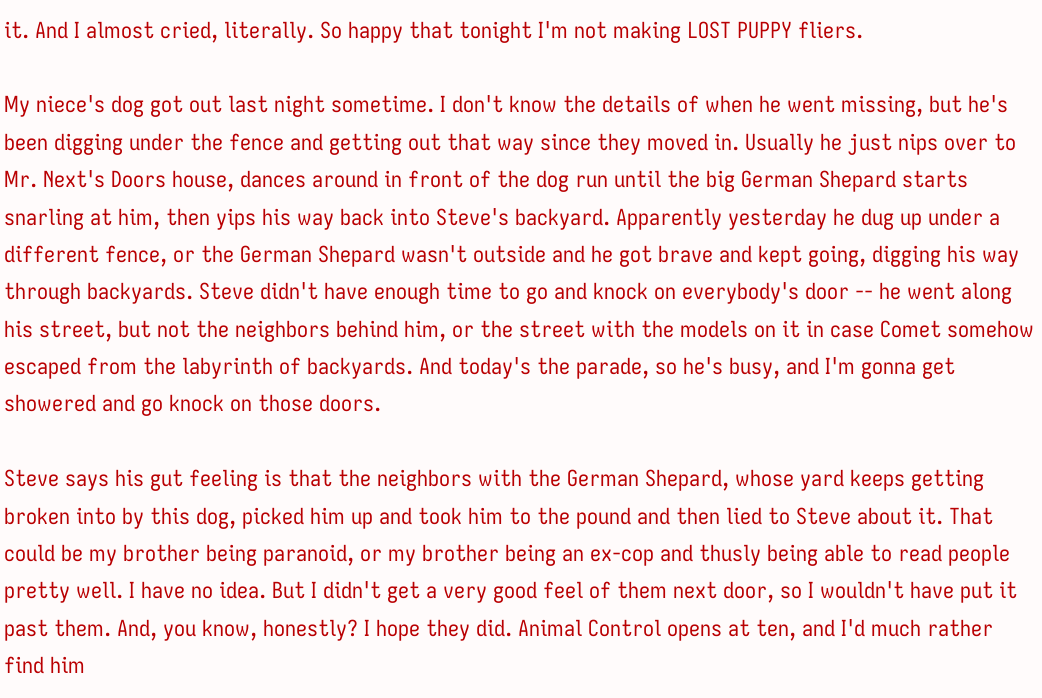it. And I almost cried, literally. So happy that tonight I'm not making LOST PUPPY fliers.

My niece's dog got out last night sometime. I don't know the details of when he went missing, but he's been digging under the fence and getting out that way since they moved in. Usually he just nips over to Mr. Next's Doors house, dances around in front of the dog run until the big German Shepard starts snarling at him, then yips his way back into Steve's backyard. Apparently yesterday he dug up under a different fence, or the German Shepard wasn't outside and he got brave and kept going, digging his way through backyards. Steve didn't have enough time to go and knock on everybody's door -- he went along his street, but not the neighbors behind him, or the street with the models on it in case Comet somehow escaped from the labyrinth of backyards. And today's the parade, so he's busy, and I'm gonna get showered and go knock on those doors.

Steve says his gut feeling is that the neighbors with the German Shepard, whose yard keeps getting broken into by this dog, picked him up and took him to the pound and then lied to Steve about it. That could be my brother being paranoid, or my brother being an ex-cop and thusly being able to read people pretty well. I have no idea. But I didn't get a very good feel of them next door, so I wouldn't have put it past them. And, you know, honestly? I hope they did. Animal Control opens at ten, and I'd much rather find him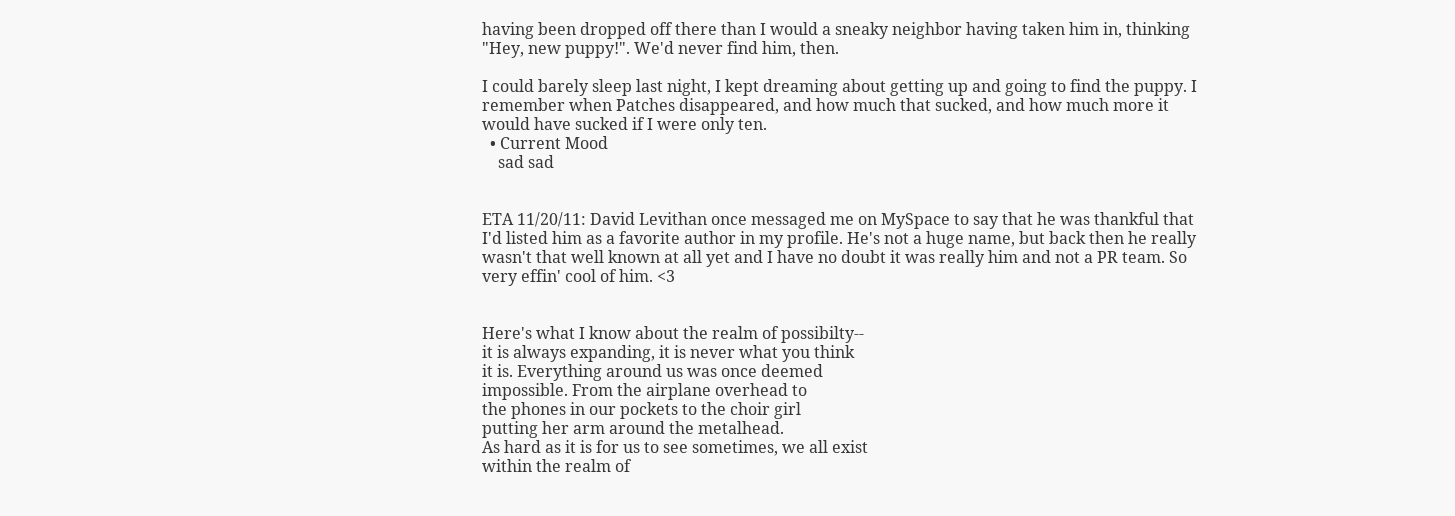having been dropped off there than I would a sneaky neighbor having taken him in, thinking "Hey, new puppy!". We'd never find him, then.

I could barely sleep last night, I kept dreaming about getting up and going to find the puppy. I remember when Patches disappeared, and how much that sucked, and how much more it would have sucked if I were only ten.
  • Current Mood
    sad sad


ETA 11/20/11: David Levithan once messaged me on MySpace to say that he was thankful that I'd listed him as a favorite author in my profile. He's not a huge name, but back then he really wasn't that well known at all yet and I have no doubt it was really him and not a PR team. So very effin' cool of him. <3


Here's what I know about the realm of possibilty--
it is always expanding, it is never what you think
it is. Everything around us was once deemed
impossible. From the airplane overhead to
the phones in our pockets to the choir girl
putting her arm around the metalhead.
As hard as it is for us to see sometimes, we all exist
within the realm of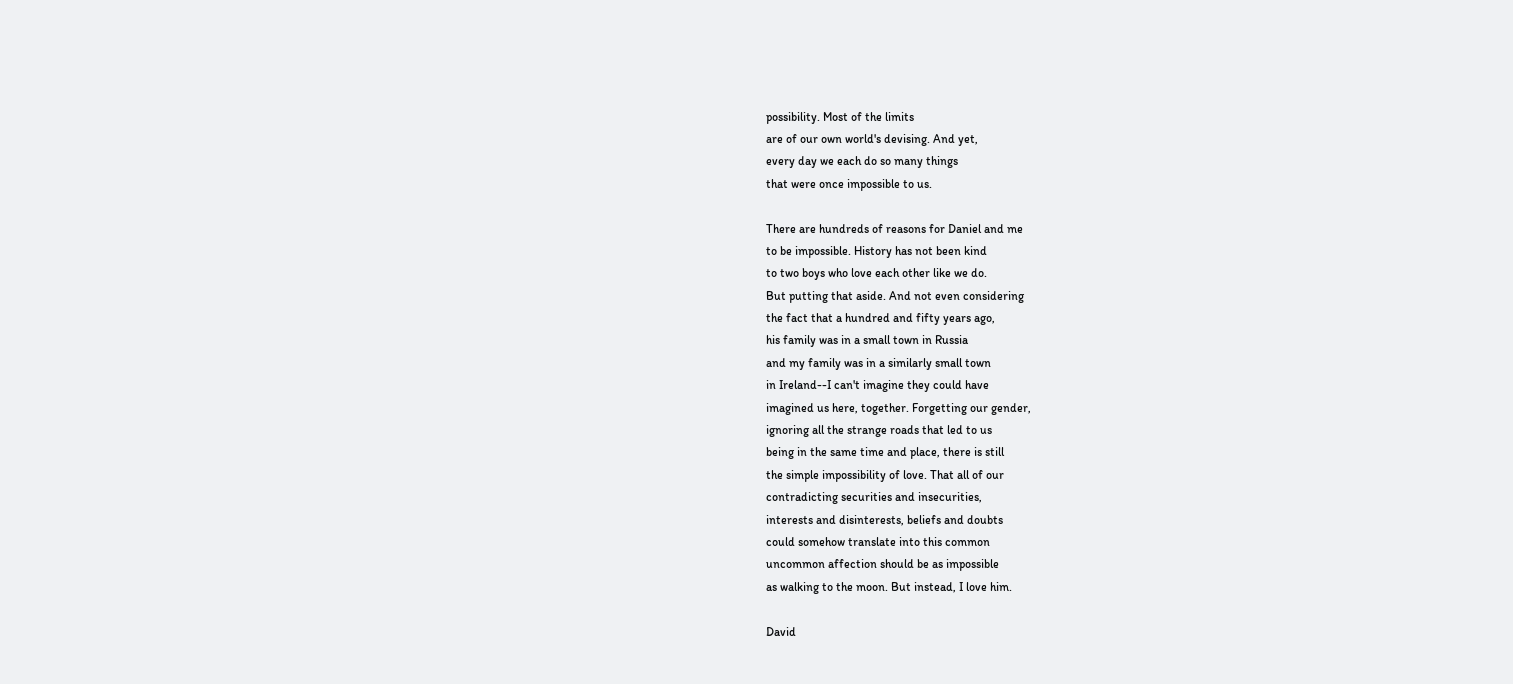possibility. Most of the limits
are of our own world's devising. And yet,
every day we each do so many things
that were once impossible to us.

There are hundreds of reasons for Daniel and me
to be impossible. History has not been kind
to two boys who love each other like we do.
But putting that aside. And not even considering
the fact that a hundred and fifty years ago,
his family was in a small town in Russia
and my family was in a similarly small town
in Ireland--I can't imagine they could have
imagined us here, together. Forgetting our gender,
ignoring all the strange roads that led to us
being in the same time and place, there is still
the simple impossibility of love. That all of our
contradicting securities and insecurities,
interests and disinterests, beliefs and doubts
could somehow translate into this common
uncommon affection should be as impossible
as walking to the moon. But instead, I love him.

David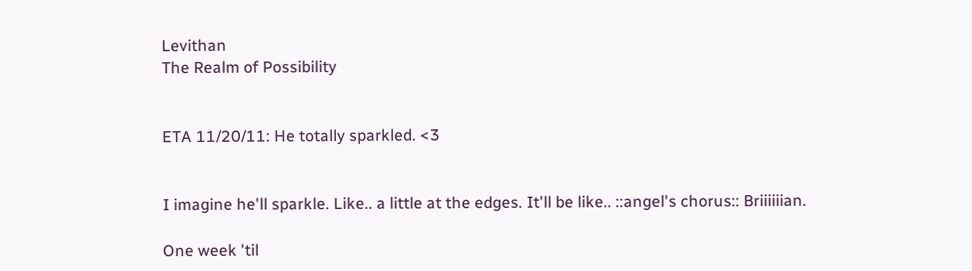Levithan
The Realm of Possibility


ETA 11/20/11: He totally sparkled. <3


I imagine he'll sparkle. Like.. a little at the edges. It'll be like.. ::angel's chorus:: Briiiiiian.

One week 'til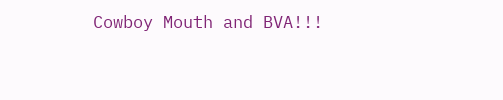Cowboy Mouth and BVA!!!